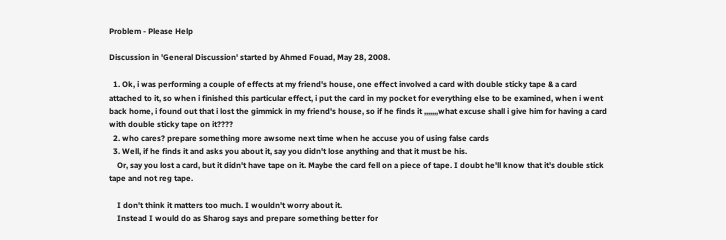Problem - Please Help

Discussion in 'General Discussion' started by Ahmed Fouad, May 28, 2008.

  1. Ok, i was performing a couple of effects at my friend's house, one effect involved a card with double sticky tape & a card attached to it, so when i finished this particular effect, i put the card in my pocket for everything else to be examined, when i went back home, i found out that i lost the gimmick in my friend's house, so if he finds it ,,,,,,,what excuse shall i give him for having a card with double sticky tape on it????
  2. who cares? prepare something more awsome next time when he accuse you of using false cards
  3. Well, if he finds it and asks you about it, say you didn't lose anything and that it must be his.
    Or, say you lost a card, but it didn't have tape on it. Maybe the card fell on a piece of tape. I doubt he'll know that it's double stick tape and not reg tape.

    I don't think it matters too much. I wouldn't worry about it.
    Instead I would do as Sharog says and prepare something better for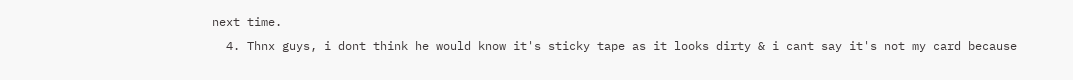next time.
  4. Thnx guys, i dont think he would know it's sticky tape as it looks dirty & i cant say it's not my card because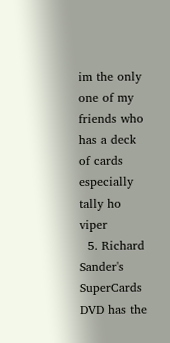im the only one of my friends who has a deck of cards especially tally ho viper
  5. Richard Sander's SuperCards DVD has the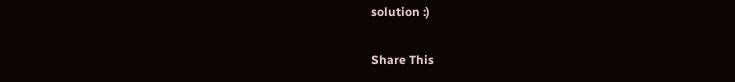solution :)

Share This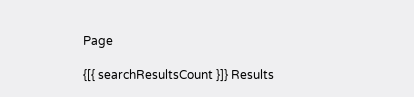Page

{[{ searchResultsCount }]} Results